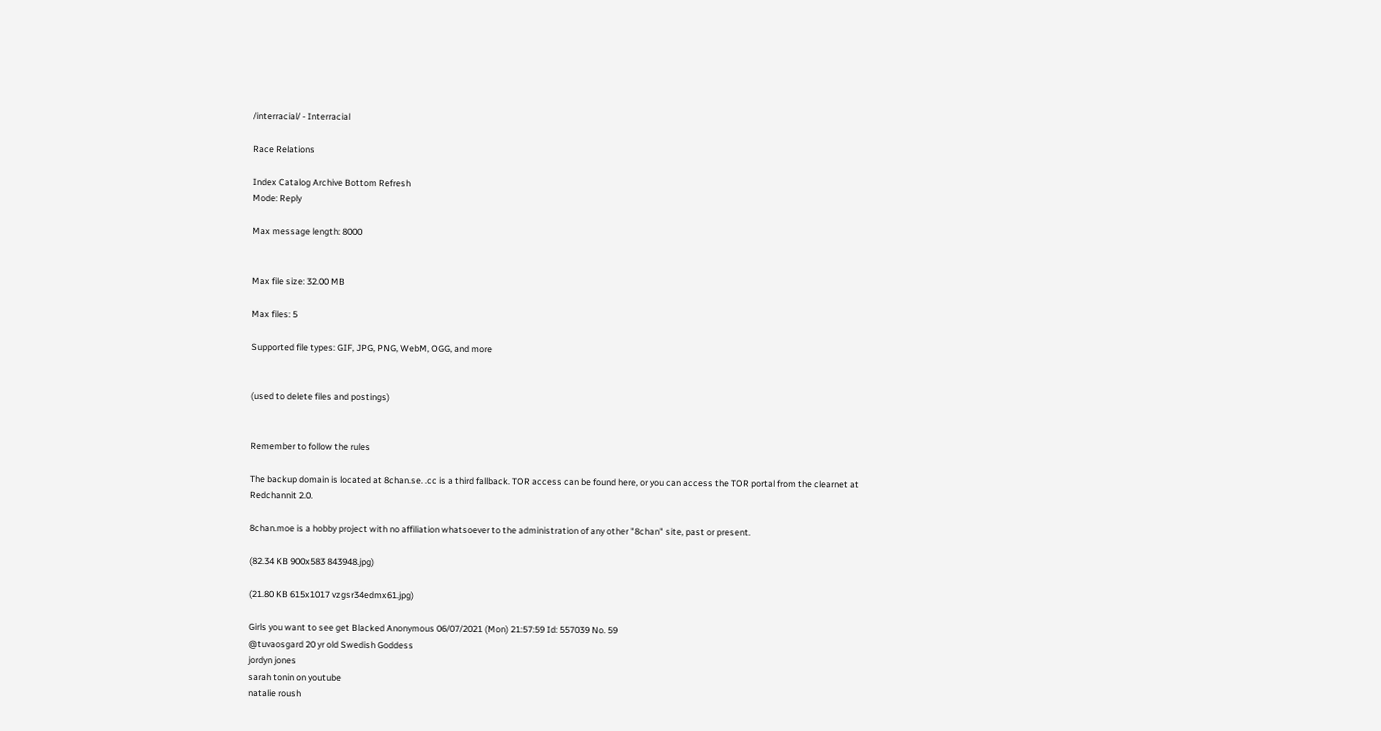/interracial/ - Interracial

Race Relations

Index Catalog Archive Bottom Refresh
Mode: Reply

Max message length: 8000


Max file size: 32.00 MB

Max files: 5

Supported file types: GIF, JPG, PNG, WebM, OGG, and more


(used to delete files and postings)


Remember to follow the rules

The backup domain is located at 8chan.se. .cc is a third fallback. TOR access can be found here, or you can access the TOR portal from the clearnet at Redchannit 2.0.

8chan.moe is a hobby project with no affiliation whatsoever to the administration of any other "8chan" site, past or present.

(82.34 KB 900x583 843948.jpg)

(21.80 KB 615x1017 vzgsr34edmx61.jpg)

Girls you want to see get Blacked Anonymous 06/07/2021 (Mon) 21:57:59 Id: 557039 No. 59
@tuvaosgard 20 yr old Swedish Goddess
jordyn jones
sarah tonin on youtube
natalie roush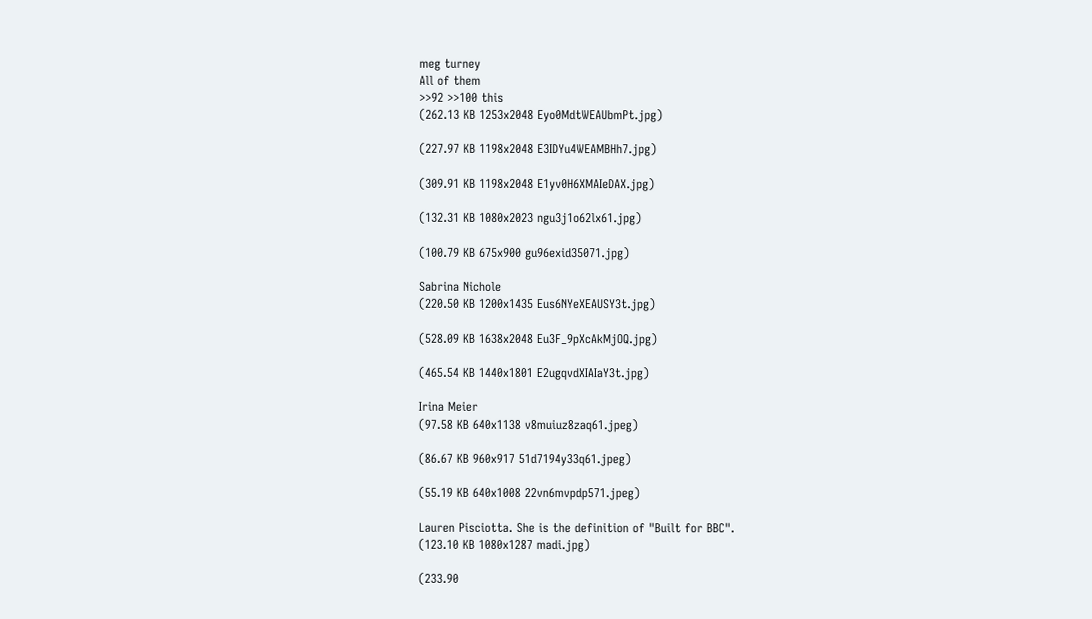meg turney
All of them
>>92 >>100 this
(262.13 KB 1253x2048 Eyo0MdtWEAUbmPt.jpg)

(227.97 KB 1198x2048 E3IDYu4WEAMBHh7.jpg)

(309.91 KB 1198x2048 E1yv0H6XMAIeDAX.jpg)

(132.31 KB 1080x2023 ngu3j1o62lx61.jpg)

(100.79 KB 675x900 gu96exid35071.jpg)

Sabrina Nichole
(220.50 KB 1200x1435 Eus6NYeXEAUSY3t.jpg)

(528.09 KB 1638x2048 Eu3F_9pXcAkMjOQ.jpg)

(465.54 KB 1440x1801 E2ugqvdXIAIaY3t.jpg)

Irina Meier
(97.58 KB 640x1138 v8muiuz8zaq61.jpeg)

(86.67 KB 960x917 51d7194y33q61.jpeg)

(55.19 KB 640x1008 22vn6mvpdp571.jpeg)

Lauren Pisciotta. She is the definition of "Built for BBC".
(123.10 KB 1080x1287 madi.jpg)

(233.90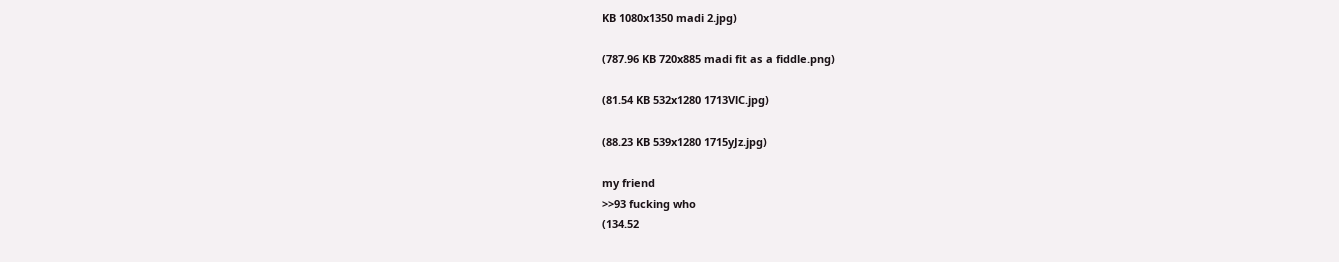KB 1080x1350 madi 2.jpg)

(787.96 KB 720x885 madi fit as a fiddle.png)

(81.54 KB 532x1280 1713VlC.jpg)

(88.23 KB 539x1280 1715yJz.jpg)

my friend
>>93 fucking who
(134.52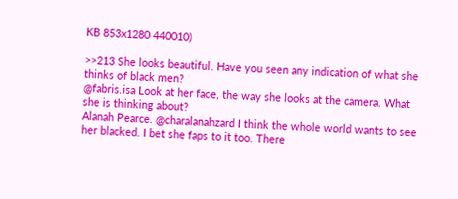KB 853x1280 440010)

>>213 She looks beautiful. Have you seen any indication of what she thinks of black men?
@fabris.isa Look at her face, the way she looks at the camera. What she is thinking about?
Alanah Pearce. @charalanahzard I think the whole world wants to see her blacked. I bet she faps to it too. There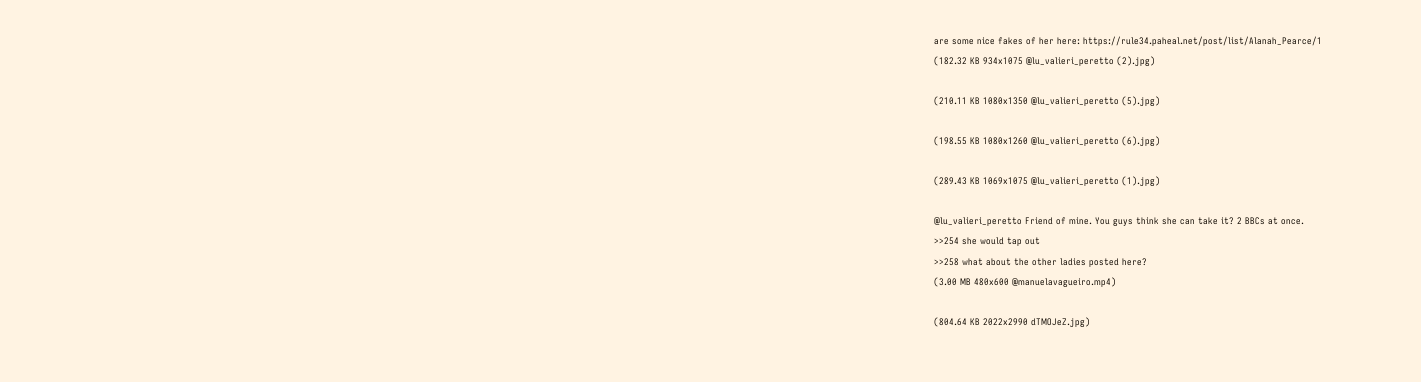are some nice fakes of her here: https://rule34.paheal.net/post/list/Alanah_Pearce/1
(182.32 KB 934x1075 @lu_valieri_peretto (2).jpg)

(210.11 KB 1080x1350 @lu_valieri_peretto (5).jpg)

(198.55 KB 1080x1260 @lu_valieri_peretto (6).jpg)

(289.43 KB 1069x1075 @lu_valieri_peretto (1).jpg)

@lu_valieri_peretto Friend of mine. You guys think she can take it? 2 BBCs at once.
>>254 she would tap out
>>258 what about the other ladies posted here?
(3.00 MB 480x600 @manuelavagueiro.mp4)

(804.64 KB 2022x2990 dTMOJeZ.jpg)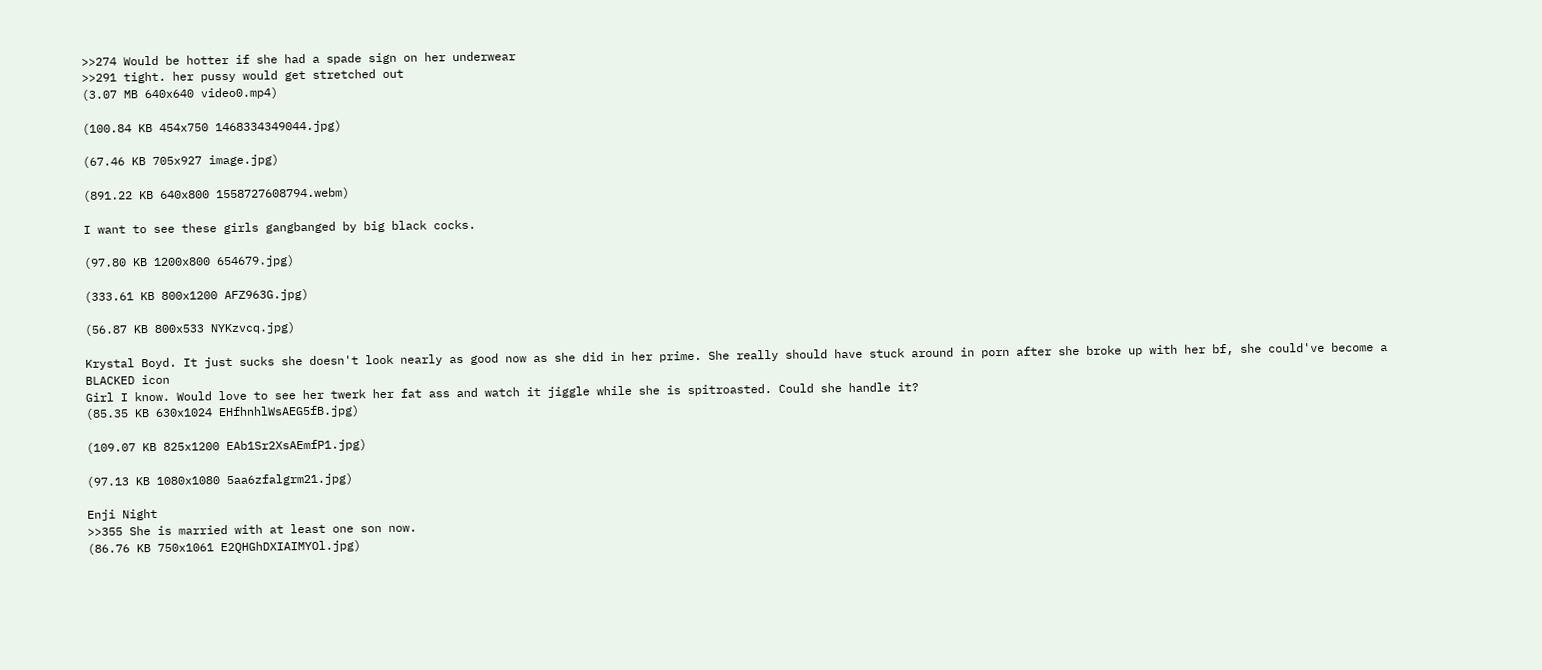>>274 Would be hotter if she had a spade sign on her underwear
>>291 tight. her pussy would get stretched out
(3.07 MB 640x640 video0.mp4)

(100.84 KB 454x750 1468334349044.jpg)

(67.46 KB 705x927 image.jpg)

(891.22 KB 640x800 1558727608794.webm)

I want to see these girls gangbanged by big black cocks.

(97.80 KB 1200x800 654679.jpg)

(333.61 KB 800x1200 AFZ963G.jpg)

(56.87 KB 800x533 NYKzvcq.jpg)

Krystal Boyd. It just sucks she doesn't look nearly as good now as she did in her prime. She really should have stuck around in porn after she broke up with her bf, she could've become a BLACKED icon
Girl I know. Would love to see her twerk her fat ass and watch it jiggle while she is spitroasted. Could she handle it?
(85.35 KB 630x1024 EHfhnhlWsAEG5fB.jpg)

(109.07 KB 825x1200 EAb1Sr2XsAEmfP1.jpg)

(97.13 KB 1080x1080 5aa6zfalgrm21.jpg)

Enji Night
>>355 She is married with at least one son now.
(86.76 KB 750x1061 E2QHGhDXIAIMYOl.jpg)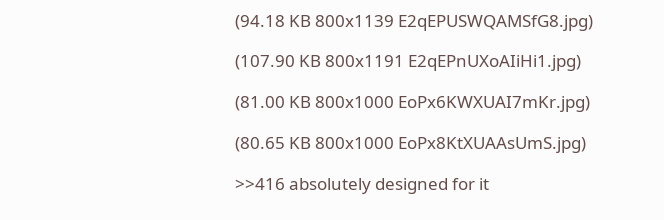(94.18 KB 800x1139 E2qEPUSWQAMSfG8.jpg)

(107.90 KB 800x1191 E2qEPnUXoAIiHi1.jpg)

(81.00 KB 800x1000 EoPx6KWXUAI7mKr.jpg)

(80.65 KB 800x1000 EoPx8KtXUAAsUmS.jpg)

>>416 absolutely designed for it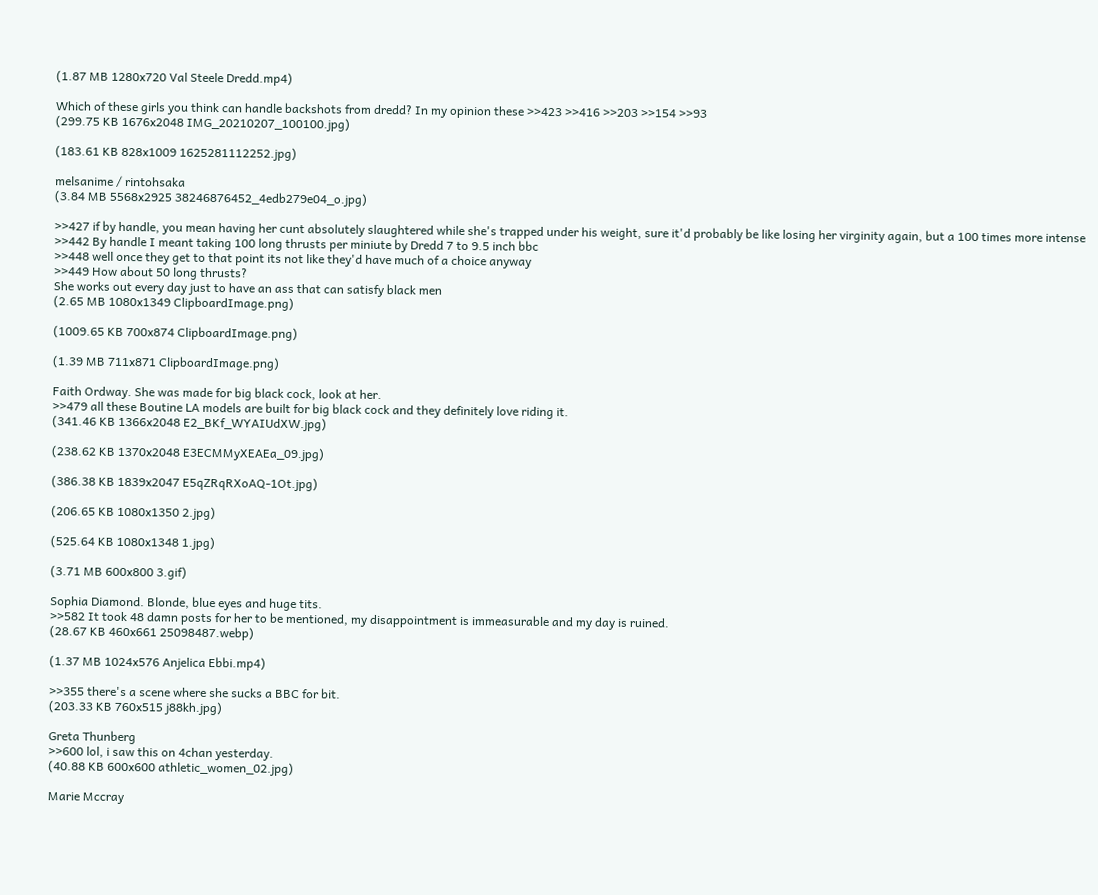(1.87 MB 1280x720 Val Steele Dredd.mp4)

Which of these girls you think can handle backshots from dredd? In my opinion these >>423 >>416 >>203 >>154 >>93
(299.75 KB 1676x2048 IMG_20210207_100100.jpg)

(183.61 KB 828x1009 1625281112252.jpg)

melsanime / rintohsaka
(3.84 MB 5568x2925 38246876452_4edb279e04_o.jpg)

>>427 if by handle, you mean having her cunt absolutely slaughtered while she's trapped under his weight, sure it'd probably be like losing her virginity again, but a 100 times more intense
>>442 By handle I meant taking 100 long thrusts per miniute by Dredd 7 to 9.5 inch bbc
>>448 well once they get to that point its not like they'd have much of a choice anyway
>>449 How about 50 long thrusts?
She works out every day just to have an ass that can satisfy black men
(2.65 MB 1080x1349 ClipboardImage.png)

(1009.65 KB 700x874 ClipboardImage.png)

(1.39 MB 711x871 ClipboardImage.png)

Faith Ordway. She was made for big black cock, look at her.
>>479 all these Boutine LA models are built for big black cock and they definitely love riding it.
(341.46 KB 1366x2048 E2_BKf_WYAIUdXW.jpg)

(238.62 KB 1370x2048 E3ECMMyXEAEa_09.jpg)

(386.38 KB 1839x2047 E5qZRqRXoAQ-1Ot.jpg)

(206.65 KB 1080x1350 2.jpg)

(525.64 KB 1080x1348 1.jpg)

(3.71 MB 600x800 3.gif)

Sophia Diamond. Blonde, blue eyes and huge tits.
>>582 It took 48 damn posts for her to be mentioned, my disappointment is immeasurable and my day is ruined.
(28.67 KB 460x661 25098487.webp)

(1.37 MB 1024x576 Anjelica Ebbi.mp4)

>>355 there's a scene where she sucks a BBC for bit.
(203.33 KB 760x515 j88kh.jpg)

Greta Thunberg
>>600 lol, i saw this on 4chan yesterday.
(40.88 KB 600x600 athletic_women_02.jpg)

Marie Mccray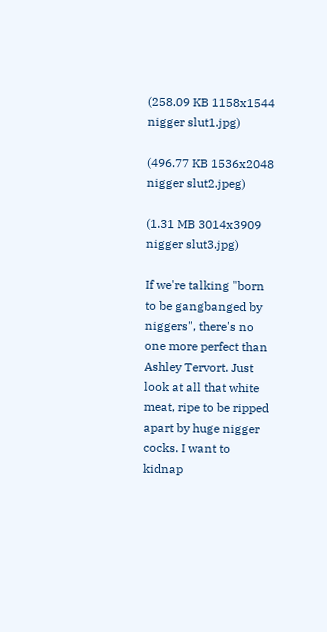(258.09 KB 1158x1544 nigger slut1.jpg)

(496.77 KB 1536x2048 nigger slut2.jpeg)

(1.31 MB 3014x3909 nigger slut3.jpg)

If we're talking "born to be gangbanged by niggers", there's no one more perfect than Ashley Tervort. Just look at all that white meat, ripe to be ripped apart by huge nigger cocks. I want to kidnap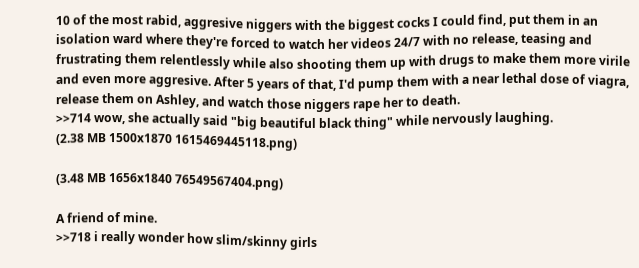10 of the most rabid, aggresive niggers with the biggest cocks I could find, put them in an isolation ward where they're forced to watch her videos 24/7 with no release, teasing and frustrating them relentlessly while also shooting them up with drugs to make them more virile and even more aggresive. After 5 years of that, I'd pump them with a near lethal dose of viagra, release them on Ashley, and watch those niggers rape her to death.
>>714 wow, she actually said "big beautiful black thing" while nervously laughing.
(2.38 MB 1500x1870 1615469445118.png)

(3.48 MB 1656x1840 76549567404.png)

A friend of mine.
>>718 i really wonder how slim/skinny girls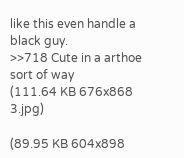like this even handle a black guy.
>>718 Cute in a arthoe sort of way
(111.64 KB 676x868 3.jpg)

(89.95 KB 604x898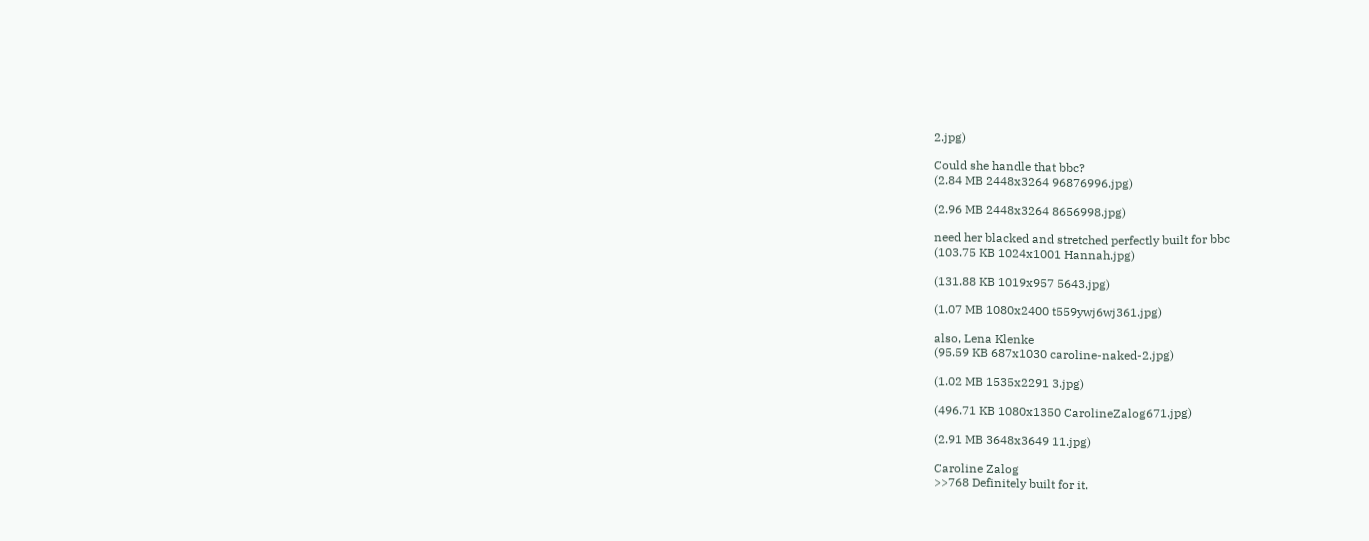2.jpg)

Could she handle that bbc?
(2.84 MB 2448x3264 96876996.jpg)

(2.96 MB 2448x3264 8656998.jpg)

need her blacked and stretched perfectly built for bbc
(103.75 KB 1024x1001 Hannah.jpg)

(131.88 KB 1019x957 5643.jpg)

(1.07 MB 1080x2400 t559ywj6wj361.jpg)

also, Lena Klenke
(95.59 KB 687x1030 caroline-naked-2.jpg)

(1.02 MB 1535x2291 3.jpg)

(496.71 KB 1080x1350 CarolineZalog671.jpg)

(2.91 MB 3648x3649 11.jpg)

Caroline Zalog
>>768 Definitely built for it.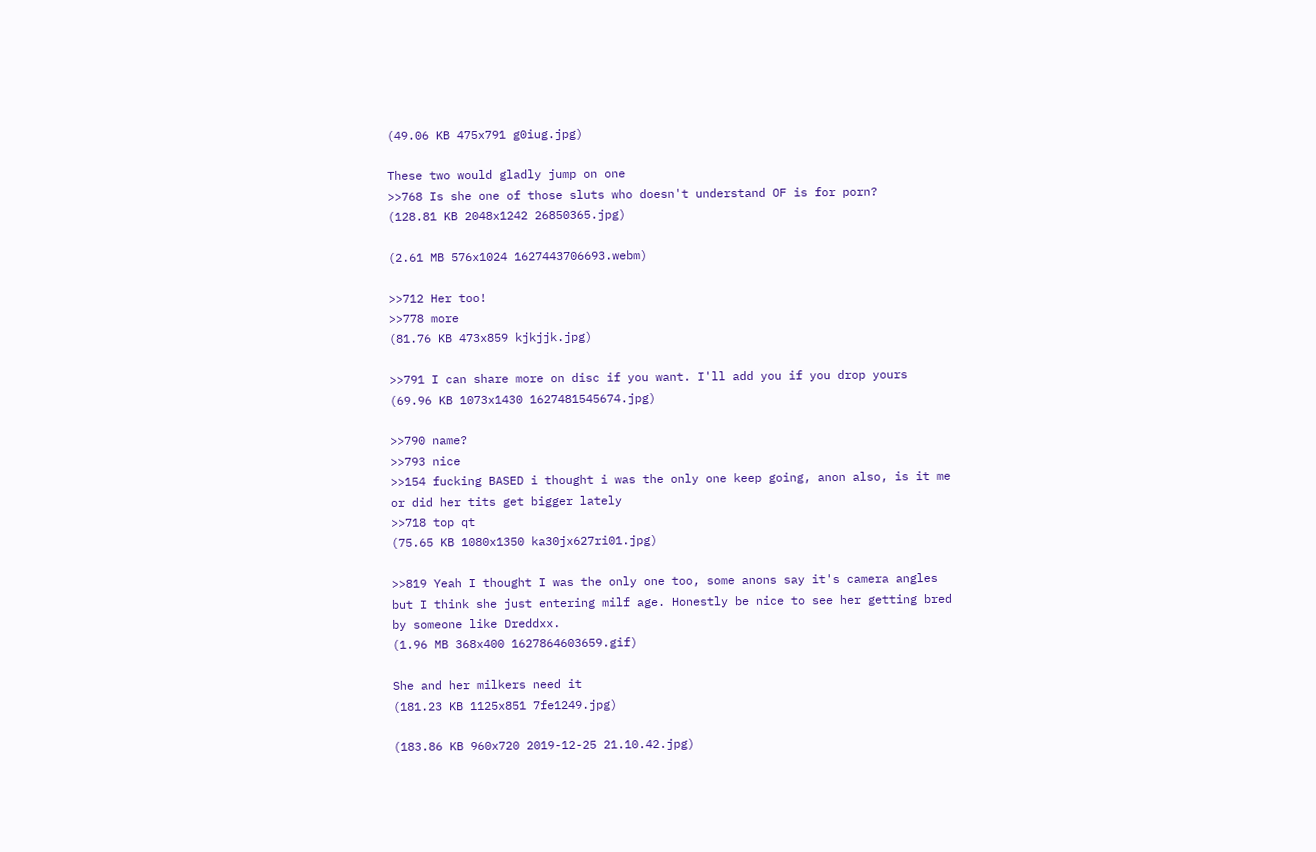(49.06 KB 475x791 g0iug.jpg)

These two would gladly jump on one
>>768 Is she one of those sluts who doesn't understand OF is for porn?
(128.81 KB 2048x1242 26850365.jpg)

(2.61 MB 576x1024 1627443706693.webm)

>>712 Her too!
>>778 more
(81.76 KB 473x859 kjkjjk.jpg)

>>791 I can share more on disc if you want. I'll add you if you drop yours
(69.96 KB 1073x1430 1627481545674.jpg)

>>790 name?
>>793 nice
>>154 fucking BASED i thought i was the only one keep going, anon also, is it me or did her tits get bigger lately
>>718 top qt
(75.65 KB 1080x1350 ka30jx627ri01.jpg)

>>819 Yeah I thought I was the only one too, some anons say it's camera angles but I think she just entering milf age. Honestly be nice to see her getting bred by someone like Dreddxx.
(1.96 MB 368x400 1627864603659.gif)

She and her milkers need it
(181.23 KB 1125x851 7fe1249.jpg)

(183.86 KB 960x720 2019-12-25 21.10.42.jpg)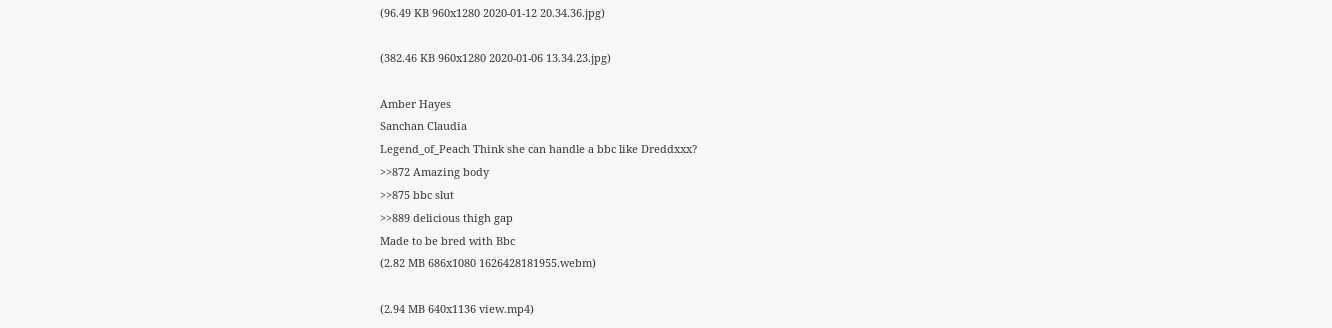(96.49 KB 960x1280 2020-01-12 20.34.36.jpg)

(382.46 KB 960x1280 2020-01-06 13.34.23.jpg)

Amber Hayes
Sanchan Claudia
Legend_of_Peach Think she can handle a bbc like Dreddxxx?
>>872 Amazing body
>>875 bbc slut
>>889 delicious thigh gap
Made to be bred with Bbc
(2.82 MB 686x1080 1626428181955.webm)

(2.94 MB 640x1136 view.mp4)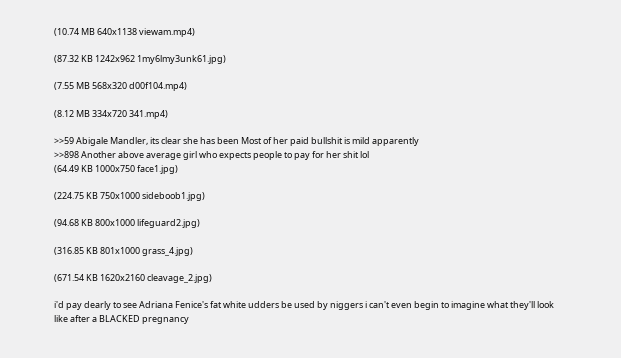(10.74 MB 640x1138 viewam.mp4)

(87.32 KB 1242x962 1my6lmy3unk61.jpg)

(7.55 MB 568x320 d00f104.mp4)

(8.12 MB 334x720 341.mp4)

>>59 Abigale Mandler, its clear she has been Most of her paid bullshit is mild apparently
>>898 Another above average girl who expects people to pay for her shit lol
(64.49 KB 1000x750 face1.jpg)

(224.75 KB 750x1000 sideboob1.jpg)

(94.68 KB 800x1000 lifeguard2.jpg)

(316.85 KB 801x1000 grass_4.jpg)

(671.54 KB 1620x2160 cleavage_2.jpg)

i'd pay dearly to see Adriana Fenice's fat white udders be used by niggers i can't even begin to imagine what they'll look like after a BLACKED pregnancy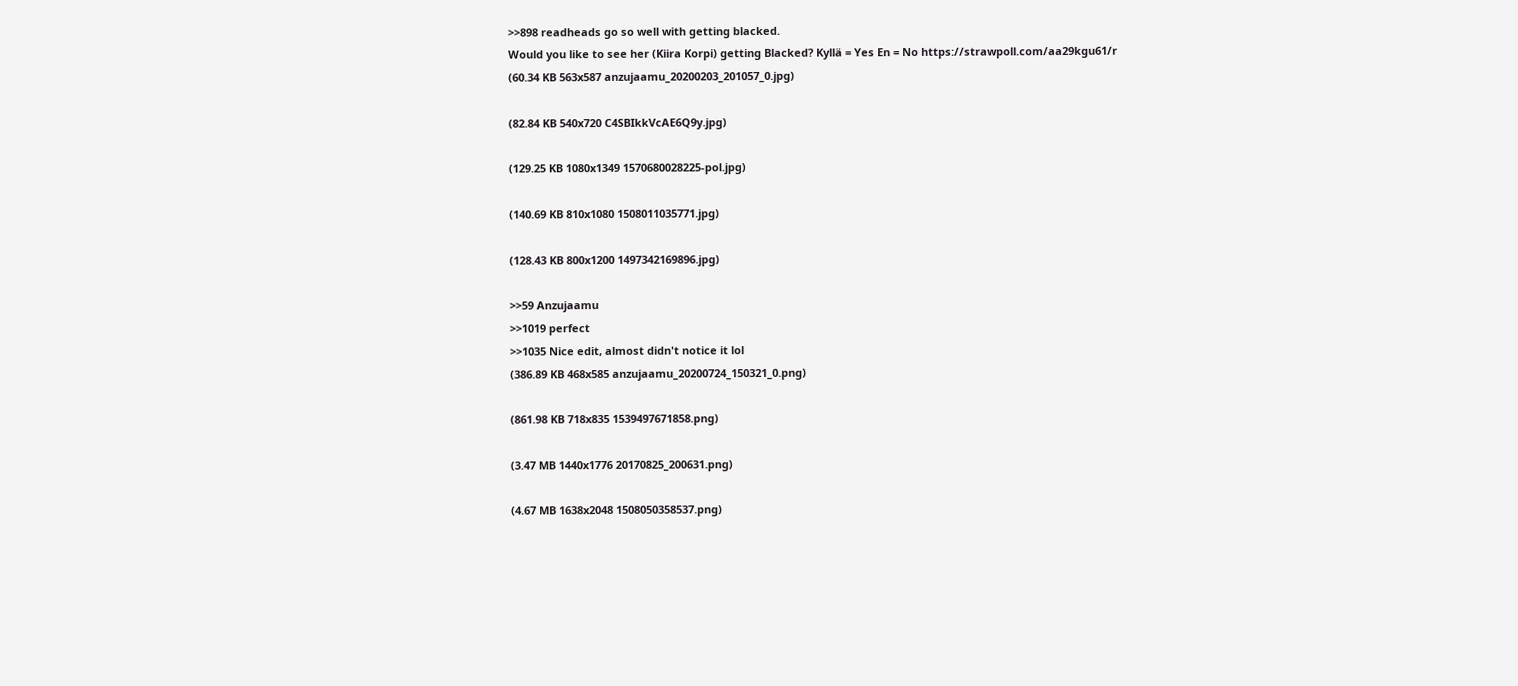>>898 readheads go so well with getting blacked.
Would you like to see her (Kiira Korpi) getting Blacked? Kyllä = Yes En = No https://strawpoll.com/aa29kgu61/r
(60.34 KB 563x587 anzujaamu_20200203_201057_0.jpg)

(82.84 KB 540x720 C4SBIkkVcAE6Q9y.jpg)

(129.25 KB 1080x1349 1570680028225-pol.jpg)

(140.69 KB 810x1080 1508011035771.jpg)

(128.43 KB 800x1200 1497342169896.jpg)

>>59 Anzujaamu
>>1019 perfect
>>1035 Nice edit, almost didn't notice it lol
(386.89 KB 468x585 anzujaamu_20200724_150321_0.png)

(861.98 KB 718x835 1539497671858.png)

(3.47 MB 1440x1776 20170825_200631.png)

(4.67 MB 1638x2048 1508050358537.png)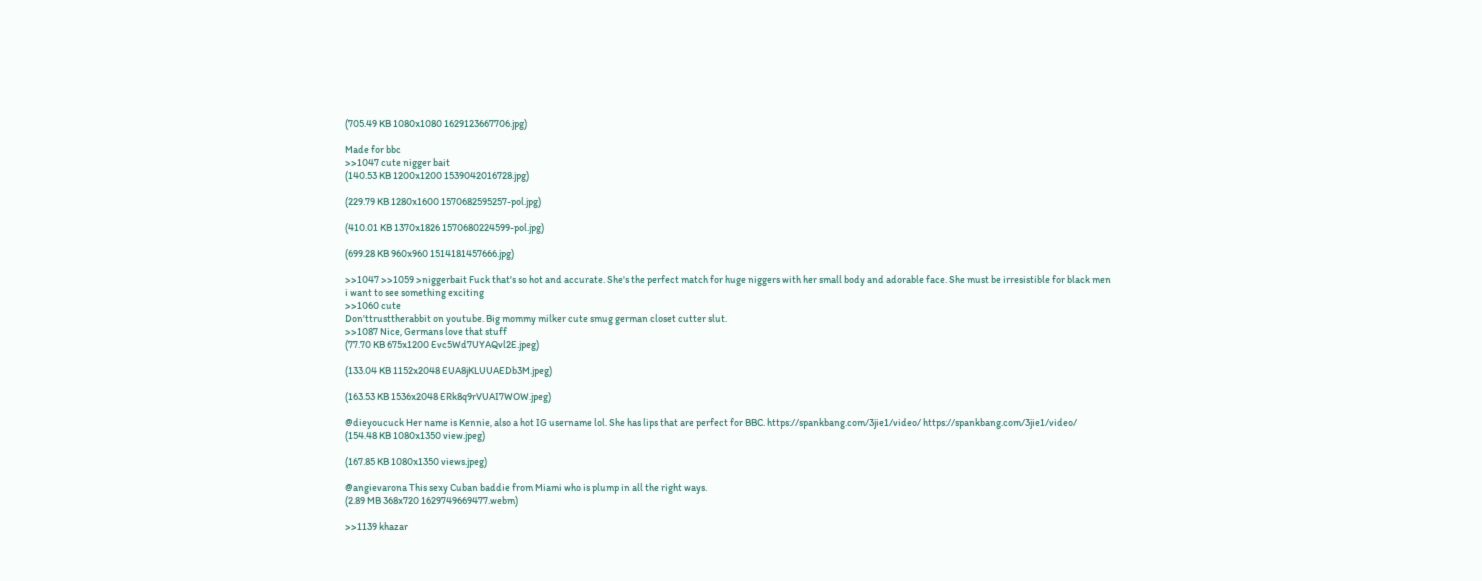(705.49 KB 1080x1080 1629123667706.jpg)

Made for bbc
>>1047 cute nigger bait
(140.53 KB 1200x1200 1539042016728.jpg)

(229.79 KB 1280x1600 1570682595257-pol.jpg)

(410.01 KB 1370x1826 1570680224599-pol.jpg)

(699.28 KB 960x960 1514181457666.jpg)

>>1047 >>1059 >niggerbait Fuck that's so hot and accurate. She's the perfect match for huge niggers with her small body and adorable face. She must be irresistible for black men
i want to see something exciting
>>1060 cute
Don'ttrusttherabbit on youtube. Big mommy milker cute smug german closet cutter slut.
>>1087 Nice, Germans love that stuff
(77.70 KB 675x1200 Evc5Wd7UYAQvl2E.jpeg)

(133.04 KB 1152x2048 EUA8jKLUUAEDb3M.jpeg)

(163.53 KB 1536x2048 ERk8q9rVUAI7WOW.jpeg)

@dieyoucuck Her name is Kennie, also a hot IG username lol. She has lips that are perfect for BBC. https://spankbang.com/3jie1/video/ https://spankbang.com/3jie1/video/
(154.48 KB 1080x1350 view.jpeg)

(167.85 KB 1080x1350 views.jpeg)

@angievarona This sexy Cuban baddie from Miami who is plump in all the right ways.
(2.89 MB 368x720 1629749669477.webm)

>>1139 khazar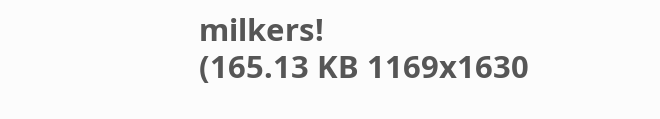milkers!
(165.13 KB 1169x1630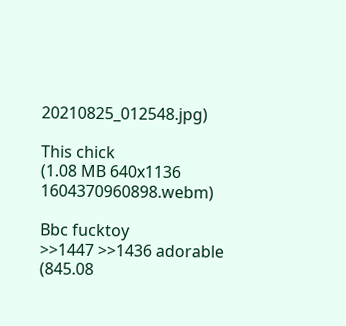20210825_012548.jpg)

This chick
(1.08 MB 640x1136 1604370960898.webm)

Bbc fucktoy
>>1447 >>1436 adorable
(845.08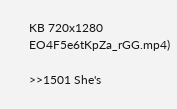KB 720x1280 EO4F5e6tKpZa_rGG.mp4)

>>1501 She's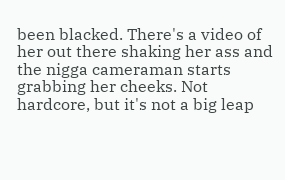been blacked. There's a video of her out there shaking her ass and the nigga cameraman starts grabbing her cheeks. Not hardcore, but it's not a big leap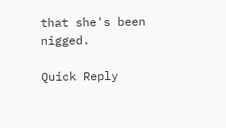that she's been nigged.

Quick Reply